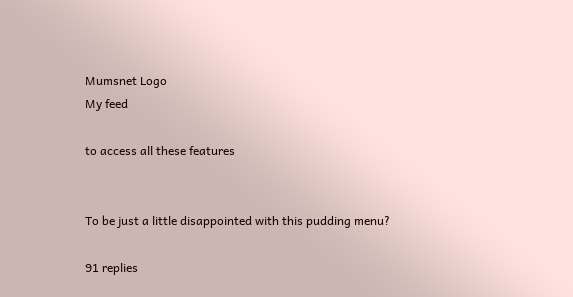Mumsnet Logo
My feed

to access all these features


To be just a little disappointed with this pudding menu?

91 replies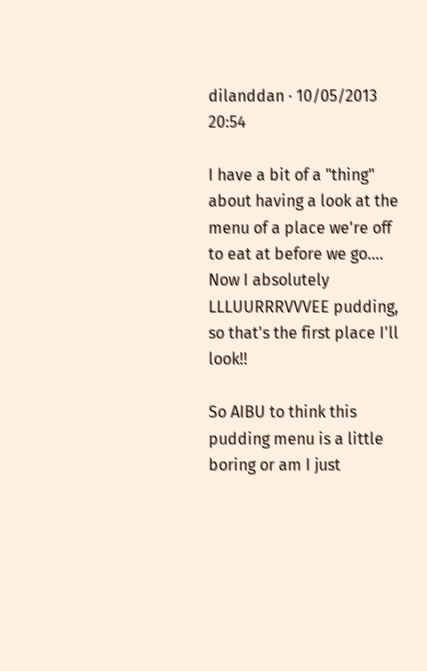dilanddan · 10/05/2013 20:54

I have a bit of a "thing" about having a look at the menu of a place we're off to eat at before we go.... Now I absolutely LLLUURRRVVVEE pudding, so that's the first place I'll look!!

So AIBU to think this pudding menu is a little boring or am I just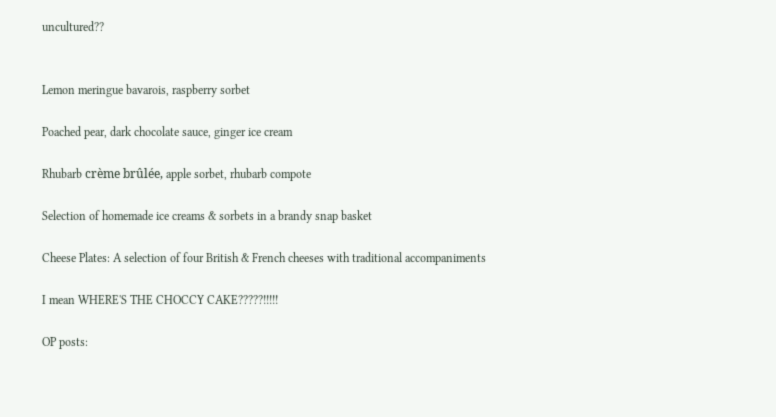uncultured??


Lemon meringue bavarois, raspberry sorbet

Poached pear, dark chocolate sauce, ginger ice cream

Rhubarb crème brûlée, apple sorbet, rhubarb compote

Selection of homemade ice creams & sorbets in a brandy snap basket

Cheese Plates: A selection of four British & French cheeses with traditional accompaniments

I mean WHERE'S THE CHOCCY CAKE?????!!!!!

OP posts: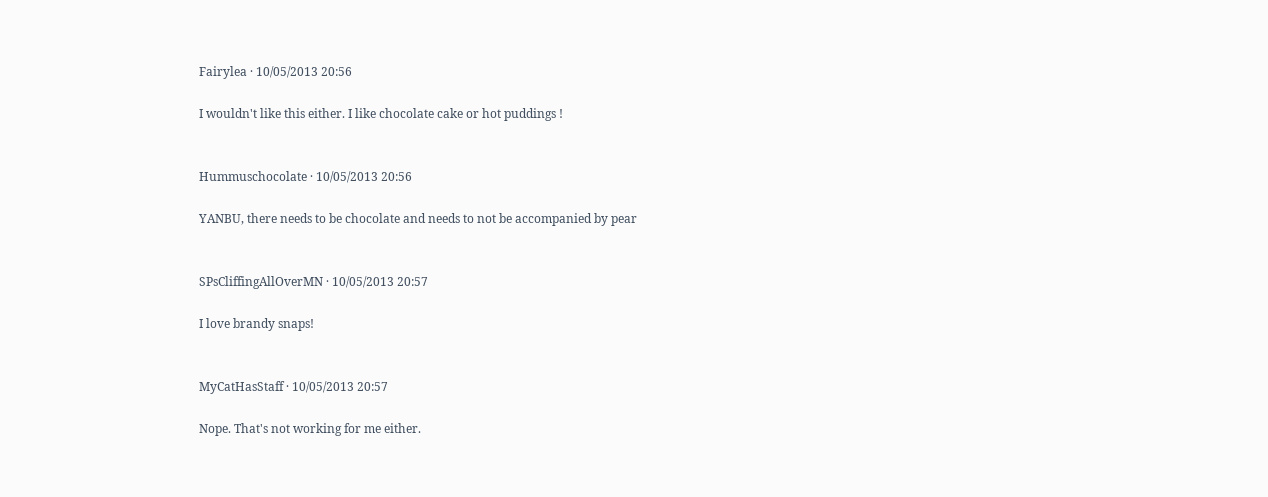Fairylea · 10/05/2013 20:56

I wouldn't like this either. I like chocolate cake or hot puddings !


Hummuschocolate · 10/05/2013 20:56

YANBU, there needs to be chocolate and needs to not be accompanied by pear


SPsCliffingAllOverMN · 10/05/2013 20:57

I love brandy snaps!


MyCatHasStaff · 10/05/2013 20:57

Nope. That's not working for me either.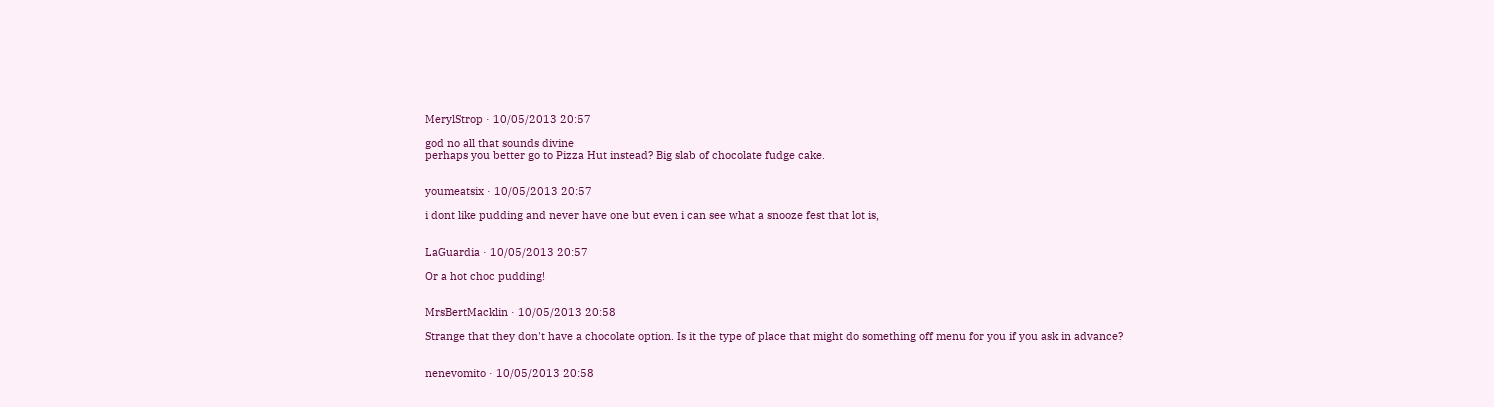MerylStrop · 10/05/2013 20:57

god no all that sounds divine
perhaps you better go to Pizza Hut instead? Big slab of chocolate fudge cake.


youmeatsix · 10/05/2013 20:57

i dont like pudding and never have one but even i can see what a snooze fest that lot is,


LaGuardia · 10/05/2013 20:57

Or a hot choc pudding!


MrsBertMacklin · 10/05/2013 20:58

Strange that they don't have a chocolate option. Is it the type of place that might do something off menu for you if you ask in advance?


nenevomito · 10/05/2013 20:58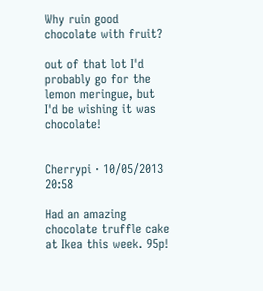Why ruin good chocolate with fruit?

out of that lot I'd probably go for the lemon meringue, but I'd be wishing it was chocolate!


Cherrypi · 10/05/2013 20:58

Had an amazing chocolate truffle cake at Ikea this week. 95p!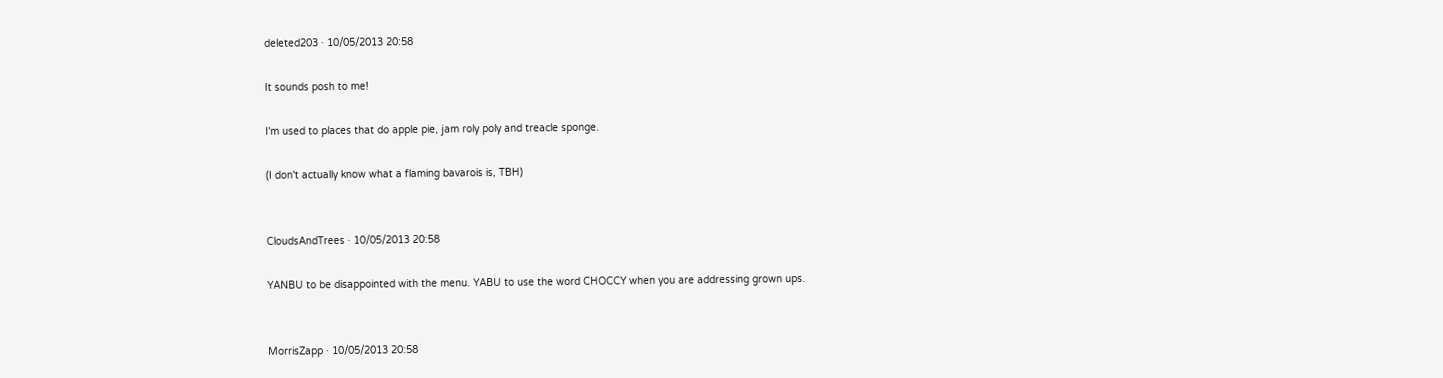deleted203 · 10/05/2013 20:58

It sounds posh to me!

I'm used to places that do apple pie, jam roly poly and treacle sponge.

(I don't actually know what a flaming bavarois is, TBH)


CloudsAndTrees · 10/05/2013 20:58

YANBU to be disappointed with the menu. YABU to use the word CHOCCY when you are addressing grown ups.


MorrisZapp · 10/05/2013 20:58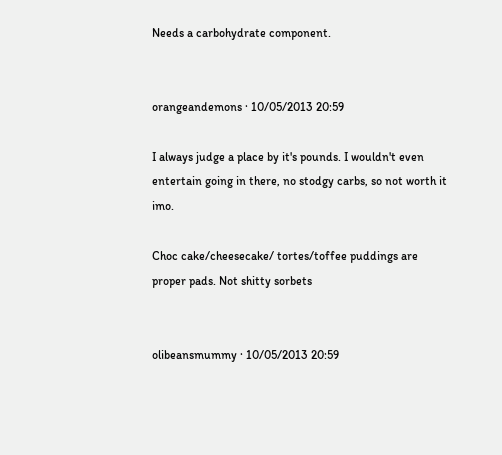Needs a carbohydrate component.


orangeandemons · 10/05/2013 20:59

I always judge a place by it's pounds. I wouldn't even entertain going in there, no stodgy carbs, so not worth it imo.

Choc cake/cheesecake/ tortes/toffee puddings are proper pads. Not shitty sorbets


olibeansmummy · 10/05/2013 20:59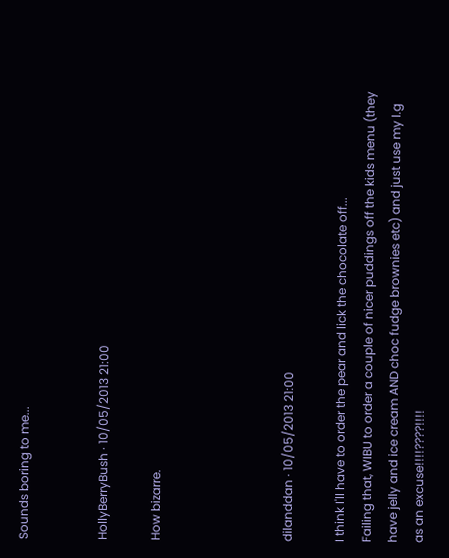Sounds boring to me...


HollyBerryBush · 10/05/2013 21:00

How bizarre.




dilanddan · 10/05/2013 21:00

I think I'll have to order the pear and lick the chocolate off...
Failing that, WIBU to order a couple of nicer puddings off the kids menu (they have jelly and ice cream AND choc fudge brownies etc) and just use my l.g as an excuse!!!!????!!!!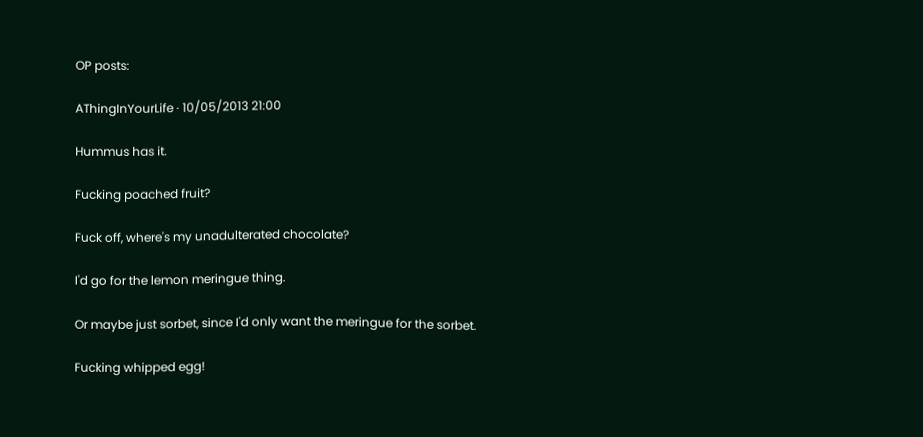OP posts:

AThingInYourLife · 10/05/2013 21:00

Hummus has it.

Fucking poached fruit?

Fuck off, where's my unadulterated chocolate?

I'd go for the lemon meringue thing.

Or maybe just sorbet, since I'd only want the meringue for the sorbet.

Fucking whipped egg!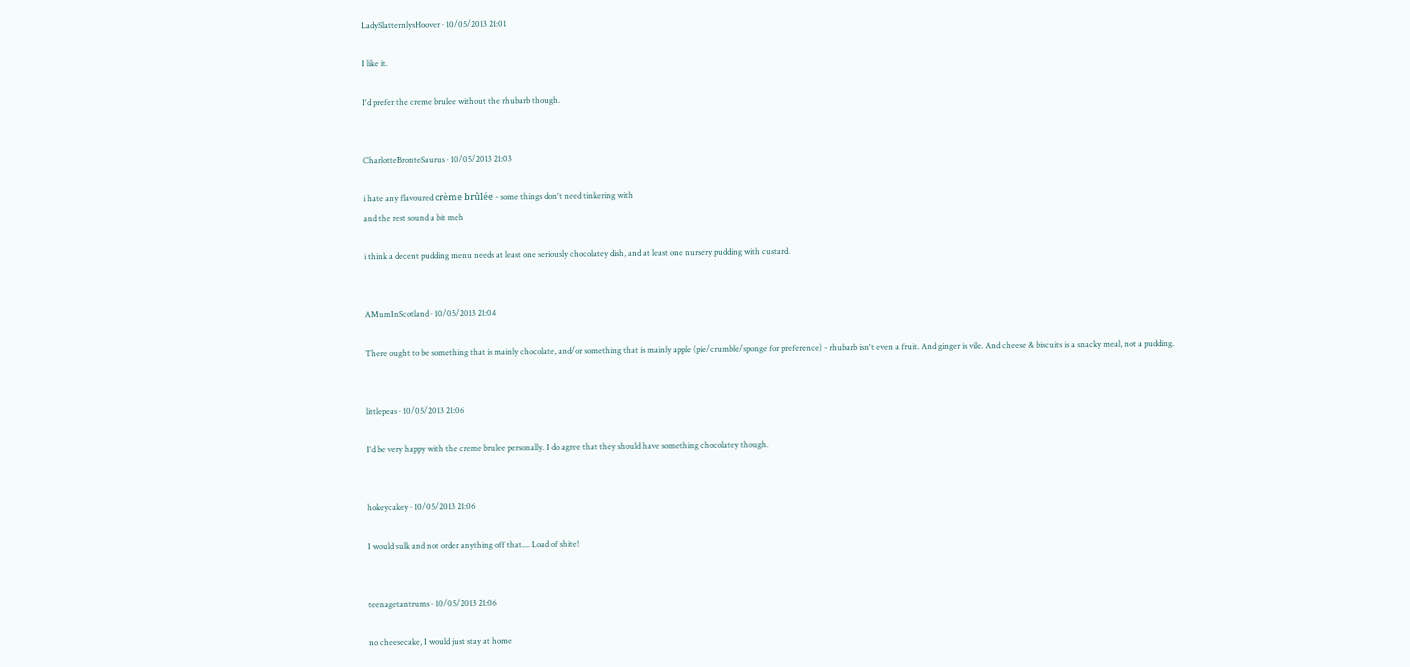LadySlatternlysHoover · 10/05/2013 21:01

I like it.

I'd prefer the creme brulee without the rhubarb though.


CharlotteBronteSaurus · 10/05/2013 21:03

i hate any flavoured crème brûlée - some things don't need tinkering with
and the rest sound a bit meh

i think a decent pudding menu needs at least one seriously chocolatey dish, and at least one nursery pudding with custard.


AMumInScotland · 10/05/2013 21:04

There ought to be something that is mainly chocolate, and/or something that is mainly apple (pie/crumble/sponge for preference) - rhubarb isn't even a fruit. And ginger is vile. And cheese & biscuits is a snacky meal, not a pudding.


littlepeas · 10/05/2013 21:06

I'd be very happy with the creme brulee personally. I do agree that they should have something chocolatey though.


hokeycakey · 10/05/2013 21:06

I would sulk and not order anything off that.... Load of shite!


teenagetantrums · 10/05/2013 21:06

no cheesecake, I would just stay at home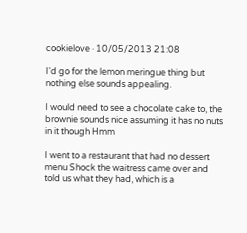cookielove · 10/05/2013 21:08

I'd go for the lemon meringue thing but nothing else sounds appealing.

I would need to see a chocolate cake to, the brownie sounds nice assuming it has no nuts in it though Hmm

I went to a restaurant that had no dessert menu Shock the waitress came over and told us what they had, which is a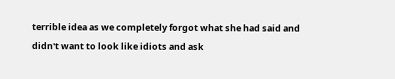terrible idea as we completely forgot what she had said and didn't want to look like idiots and ask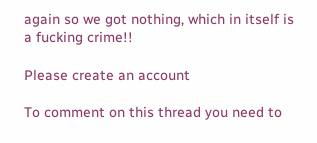again so we got nothing, which in itself is a fucking crime!!

Please create an account

To comment on this thread you need to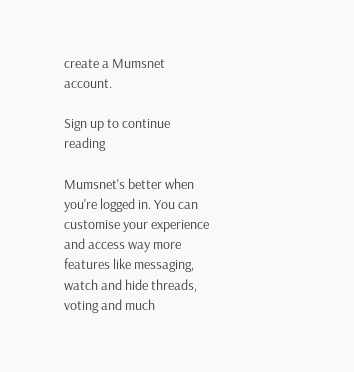create a Mumsnet account.

Sign up to continue reading

Mumsnet's better when you're logged in. You can customise your experience and access way more features like messaging, watch and hide threads, voting and much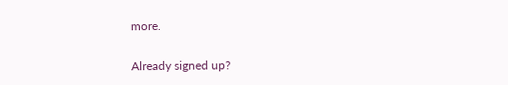more.

Already signed up?